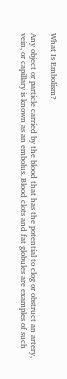What Is Embolism?

Any object or particle carried by the blood that has the potential to clog or obstruct an artery, vein, or capillary is known as an embolus. Blood clots and fat globules are examples of such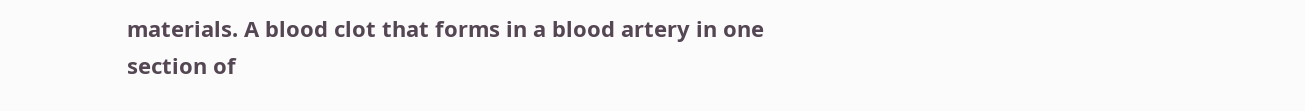materials. A blood clot that forms in a blood artery in one section of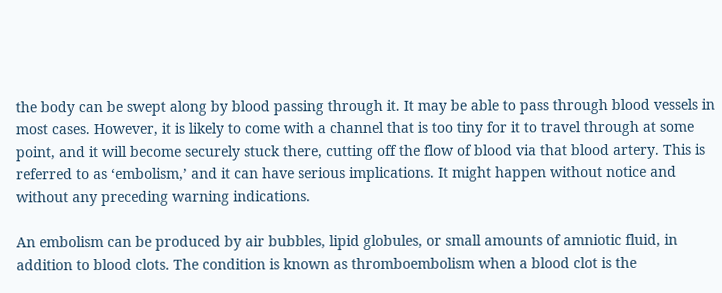the body can be swept along by blood passing through it. It may be able to pass through blood vessels in most cases. However, it is likely to come with a channel that is too tiny for it to travel through at some point, and it will become securely stuck there, cutting off the flow of blood via that blood artery. This is referred to as ‘embolism,’ and it can have serious implications. It might happen without notice and without any preceding warning indications.

An embolism can be produced by air bubbles, lipid globules, or small amounts of amniotic fluid, in addition to blood clots. The condition is known as thromboembolism when a blood clot is the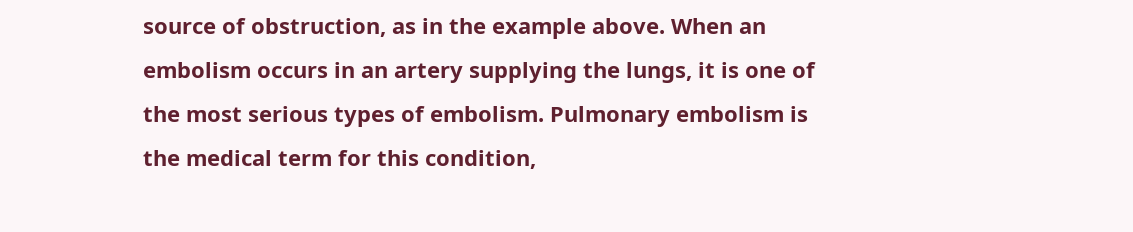source of obstruction, as in the example above. When an embolism occurs in an artery supplying the lungs, it is one of the most serious types of embolism. Pulmonary embolism is the medical term for this condition,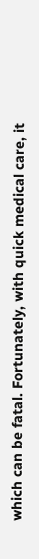which can be fatal. Fortunately, with quick medical care, it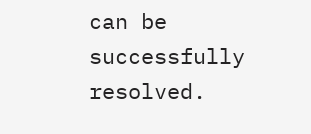can be successfully resolved.